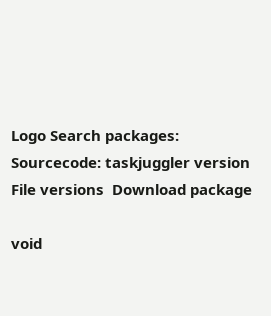Logo Search packages:
Sourcecode: taskjuggler version File versions  Download package

void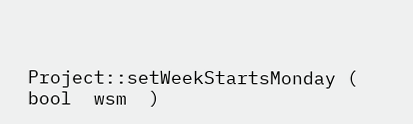Project::setWeekStartsMonday ( bool  wsm  )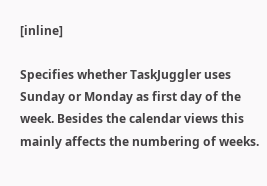[inline]

Specifies whether TaskJuggler uses Sunday or Monday as first day of the week. Besides the calendar views this mainly affects the numbering of weeks.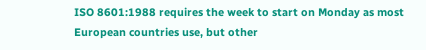ISO 8601:1988 requires the week to start on Monday as most European countries use, but other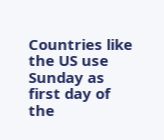Countries like the US use Sunday as first day of the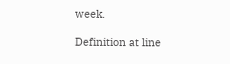week.

Definition at line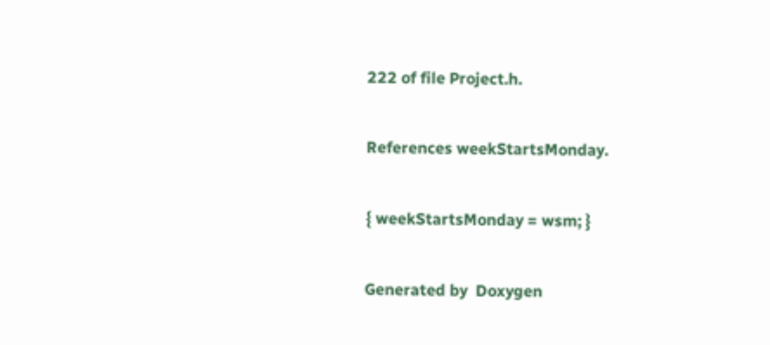222 of file Project.h.

References weekStartsMonday.

{ weekStartsMonday = wsm; }

Generated by  Doxygen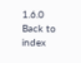1.6.0   Back to index